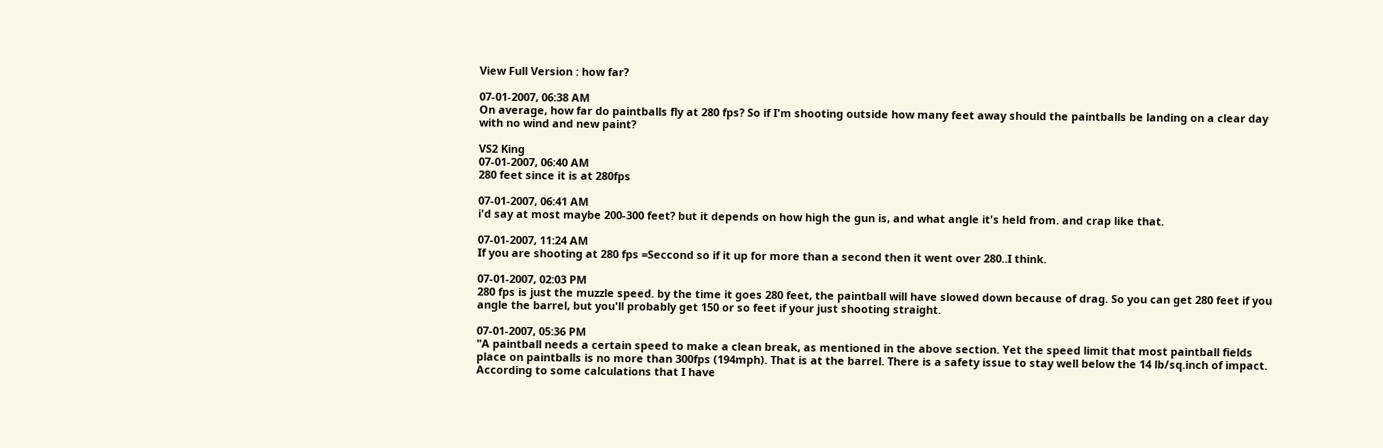View Full Version : how far?

07-01-2007, 06:38 AM
On average, how far do paintballs fly at 280 fps? So if I'm shooting outside how many feet away should the paintballs be landing on a clear day with no wind and new paint?

VS2 King
07-01-2007, 06:40 AM
280 feet since it is at 280fps

07-01-2007, 06:41 AM
i'd say at most maybe 200-300 feet? but it depends on how high the gun is, and what angle it's held from. and crap like that.

07-01-2007, 11:24 AM
If you are shooting at 280 fps =Seccond so if it up for more than a second then it went over 280..I think.

07-01-2007, 02:03 PM
280 fps is just the muzzle speed. by the time it goes 280 feet, the paintball will have slowed down because of drag. So you can get 280 feet if you angle the barrel, but you'll probably get 150 or so feet if your just shooting straight.

07-01-2007, 05:36 PM
"A paintball needs a certain speed to make a clean break, as mentioned in the above section. Yet the speed limit that most paintball fields place on paintballs is no more than 300fps (194mph). That is at the barrel. There is a safety issue to stay well below the 14 lb/sq.inch of impact. According to some calculations that I have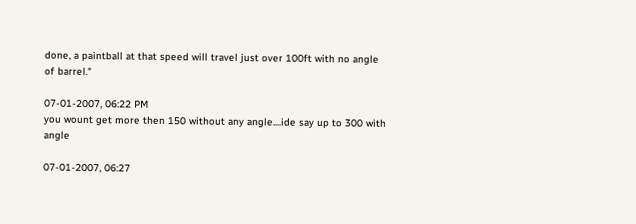done, a paintball at that speed will travel just over 100ft with no angle of barrel."

07-01-2007, 06:22 PM
you wount get more then 150 without any angle....ide say up to 300 with angle

07-01-2007, 06:27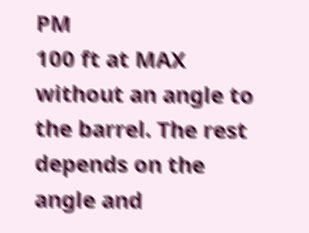PM
100 ft at MAX without an angle to the barrel. The rest depends on the angle and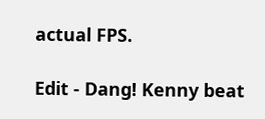actual FPS.

Edit - Dang! Kenny beat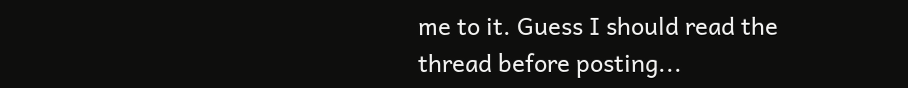me to it. Guess I should read the thread before posting...